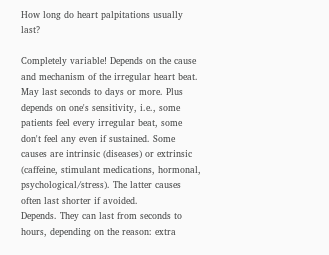How long do heart palpitations usually last?

Completely variable! Depends on the cause and mechanism of the irregular heart beat. May last seconds to days or more. Plus depends on one's sensitivity, i.e., some patients feel every irregular beat, some don't feel any even if sustained. Some causes are intrinsic (diseases) or extrinsic (caffeine, stimulant medications, hormonal, psychological/stress). The latter causes often last shorter if avoided.
Depends. They can last from seconds to hours, depending on the reason: extra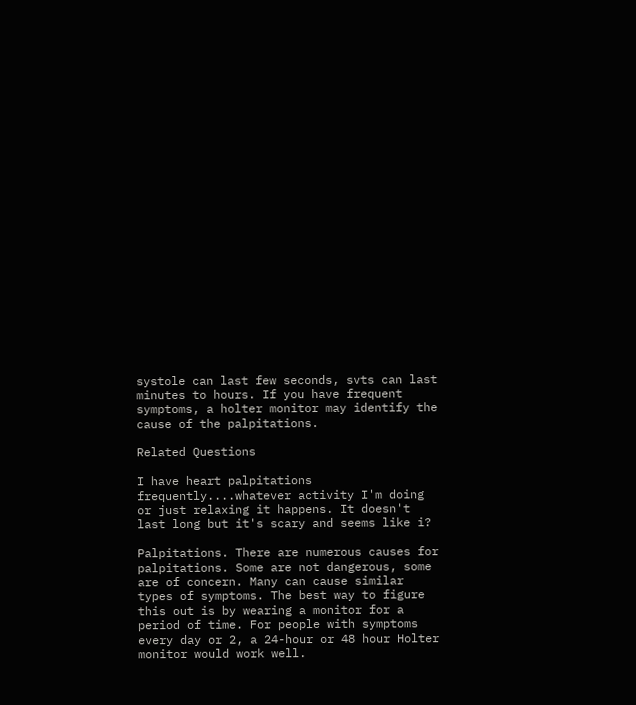systole can last few seconds, svts can last minutes to hours. If you have frequent symptoms, a holter monitor may identify the cause of the palpitations.

Related Questions

I have heart palpitations frequently....whatever activity I'm doing or just relaxing it happens. It doesn't last long but it's scary and seems like i?

Palpitations. There are numerous causes for palpitations. Some are not dangerous, some are of concern. Many can cause similar types of symptoms. The best way to figure this out is by wearing a monitor for a period of time. For people with symptoms every day or 2, a 24-hour or 48 hour Holter monitor would work well.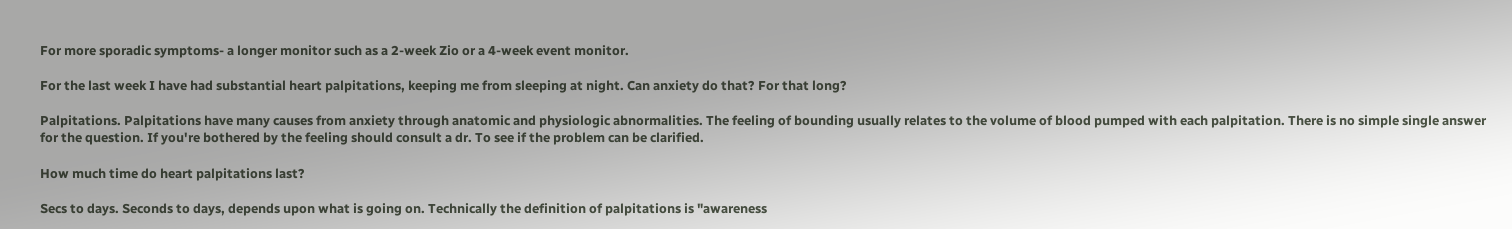For more sporadic symptoms- a longer monitor such as a 2-week Zio or a 4-week event monitor.

For the last week I have had substantial heart palpitations, keeping me from sleeping at night. Can anxiety do that? For that long?

Palpitations. Palpitations have many causes from anxiety through anatomic and physiologic abnormalities. The feeling of bounding usually relates to the volume of blood pumped with each palpitation. There is no simple single answer for the question. If you're bothered by the feeling should consult a dr. To see if the problem can be clarified.

How much time do heart palpitations last?

Secs to days. Seconds to days, depends upon what is going on. Technically the definition of palpitations is "awareness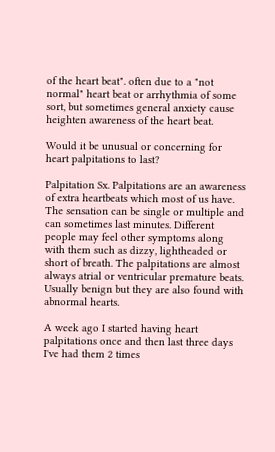of the heart beat". often due to a "not normal" heart beat or arrhythmia of some sort, but sometimes general anxiety cause heighten awareness of the heart beat.

Would it be unusual or concerning for heart palpitations to last?

Palpitation Sx. Palpitations are an awareness of extra heartbeats which most of us have. The sensation can be single or multiple and can sometimes last minutes. Different people may feel other symptoms along with them such as dizzy, lightheaded or short of breath. The palpitations are almost always atrial or ventricular premature beats. Usually benign but they are also found with abnormal hearts.

A week ago I started having heart palpitations once and then last three days I've had them 2 times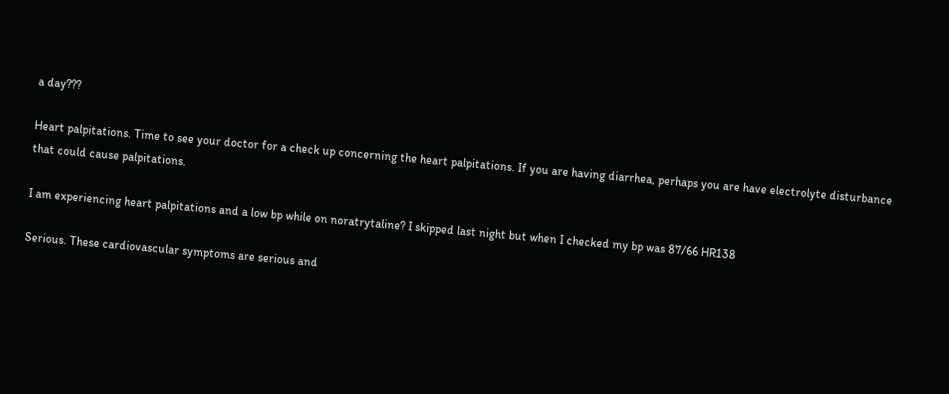a day???

Heart palpitations. Time to see your doctor for a check up concerning the heart palpitations. If you are having diarrhea, perhaps you are have electrolyte disturbance that could cause palpitations.

I am experiencing heart palpitations and a low bp while on noratrytaline? I skipped last night but when I checked my bp was 87/66 HR138

Serious. These cardiovascular symptoms are serious and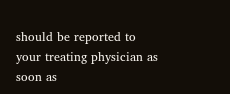should be reported to your treating physician as soon as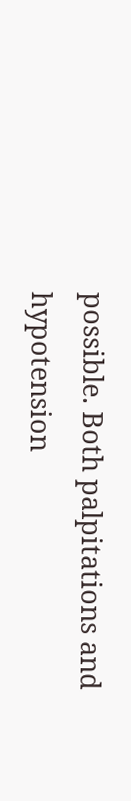possible. Both palpitations and hypotension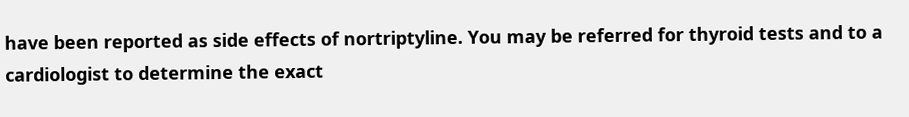have been reported as side effects of nortriptyline. You may be referred for thyroid tests and to a cardiologist to determine the exact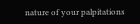nature of your palpitations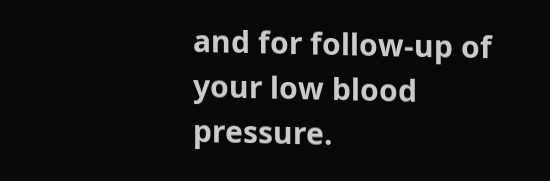and for follow-up of your low blood pressure.